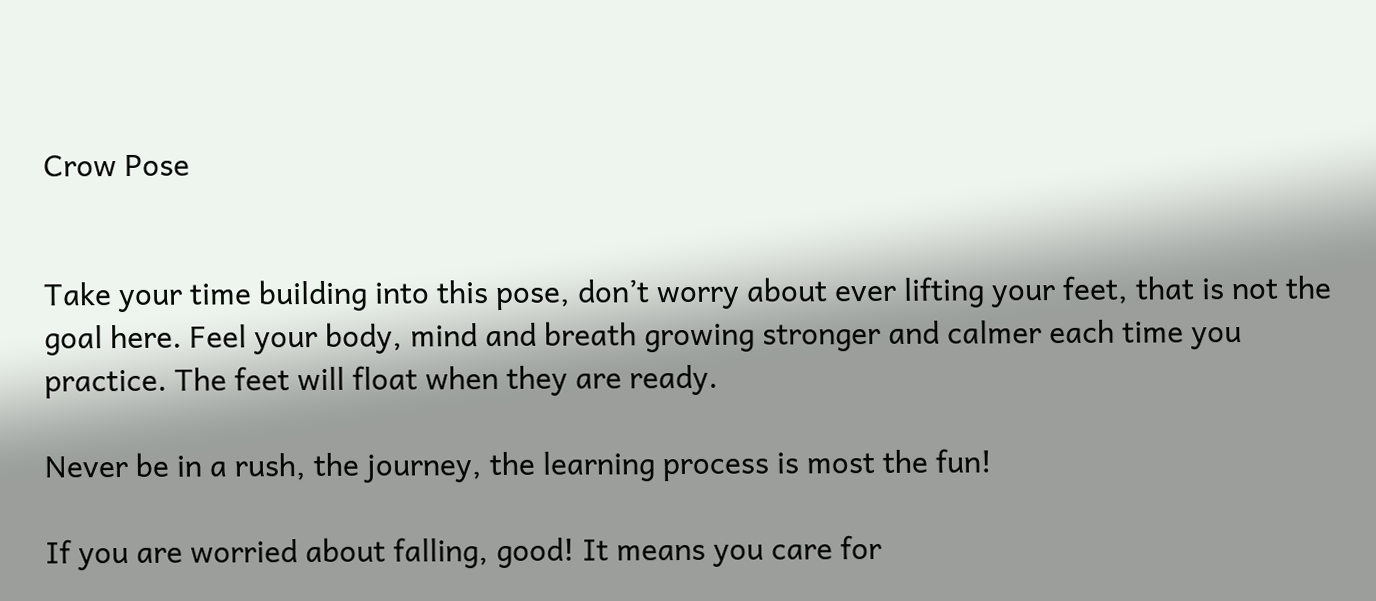Crow Pose


Take your time building into this pose, don’t worry about ever lifting your feet, that is not the goal here. Feel your body, mind and breath growing stronger and calmer each time you practice. The feet will float when they are ready.

Never be in a rush, the journey, the learning process is most the fun!

If you are worried about falling, good! It means you care for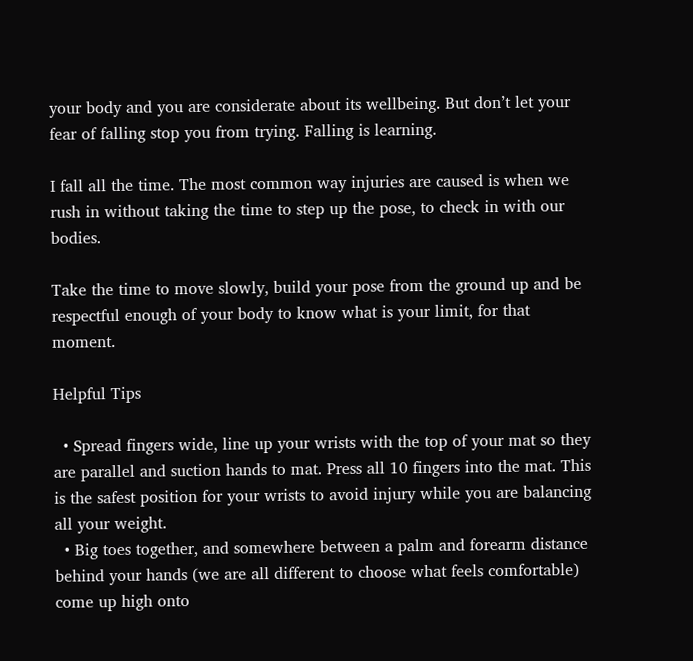your body and you are considerate about its wellbeing. But don’t let your fear of falling stop you from trying. Falling is learning.

I fall all the time. The most common way injuries are caused is when we rush in without taking the time to step up the pose, to check in with our bodies.

Take the time to move slowly, build your pose from the ground up and be respectful enough of your body to know what is your limit, for that moment.

Helpful Tips

  • Spread fingers wide, line up your wrists with the top of your mat so they are parallel and suction hands to mat. Press all 10 fingers into the mat. This is the safest position for your wrists to avoid injury while you are balancing all your weight.
  • Big toes together, and somewhere between a palm and forearm distance behind your hands (we are all different to choose what feels comfortable) come up high onto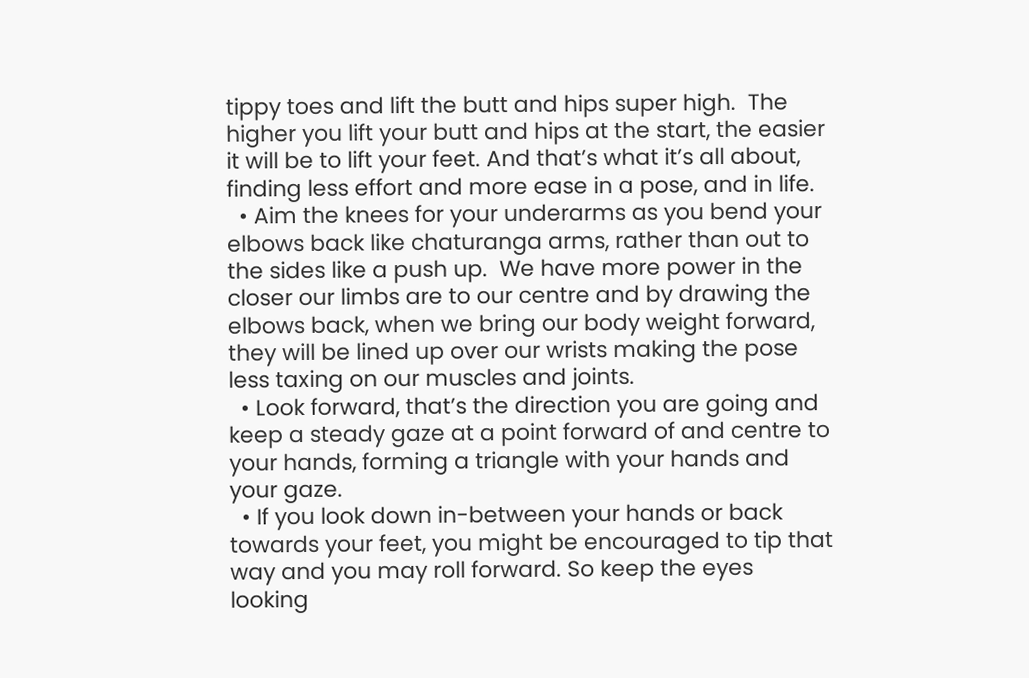tippy toes and lift the butt and hips super high.  The higher you lift your butt and hips at the start, the easier it will be to lift your feet. And that’s what it’s all about, finding less effort and more ease in a pose, and in life.
  • Aim the knees for your underarms as you bend your elbows back like chaturanga arms, rather than out to the sides like a push up.  We have more power in the closer our limbs are to our centre and by drawing the elbows back, when we bring our body weight forward, they will be lined up over our wrists making the pose less taxing on our muscles and joints.
  • Look forward, that’s the direction you are going and keep a steady gaze at a point forward of and centre to your hands, forming a triangle with your hands and your gaze.
  • If you look down in-between your hands or back towards your feet, you might be encouraged to tip that way and you may roll forward. So keep the eyes looking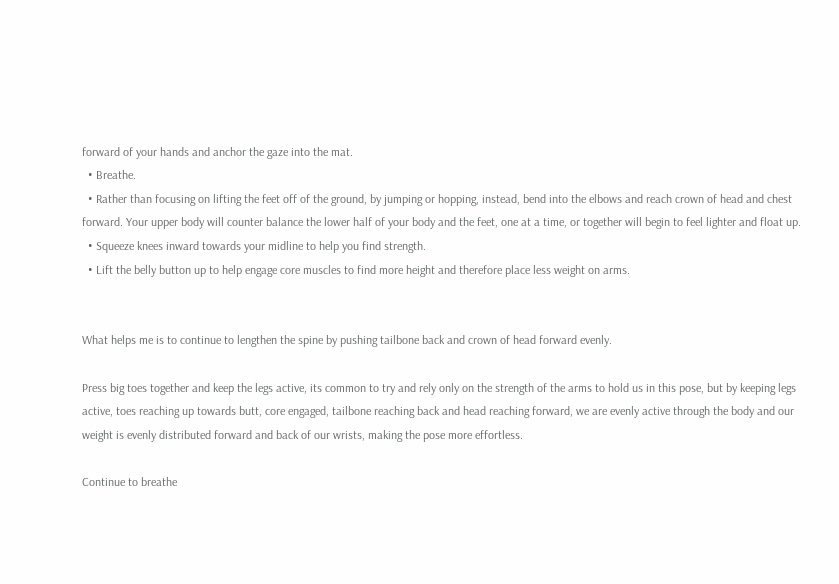forward of your hands and anchor the gaze into the mat.
  • Breathe.
  • Rather than focusing on lifting the feet off of the ground, by jumping or hopping, instead, bend into the elbows and reach crown of head and chest forward. Your upper body will counter balance the lower half of your body and the feet, one at a time, or together will begin to feel lighter and float up.
  • Squeeze knees inward towards your midline to help you find strength.
  • Lift the belly button up to help engage core muscles to find more height and therefore place less weight on arms.


What helps me is to continue to lengthen the spine by pushing tailbone back and crown of head forward evenly.

Press big toes together and keep the legs active, its common to try and rely only on the strength of the arms to hold us in this pose, but by keeping legs active, toes reaching up towards butt, core engaged, tailbone reaching back and head reaching forward, we are evenly active through the body and our weight is evenly distributed forward and back of our wrists, making the pose more effortless.

Continue to breathe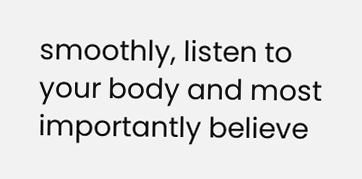smoothly, listen to your body and most importantly believe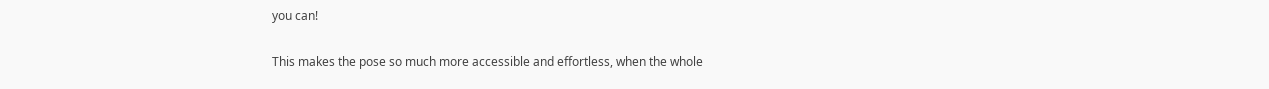you can!

This makes the pose so much more accessible and effortless, when the whole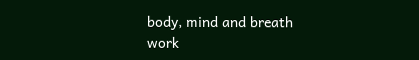body, mind and breath work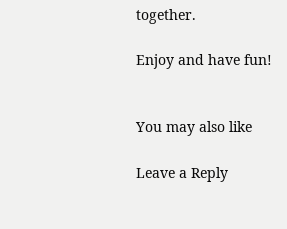together.

Enjoy and have fun!


You may also like

Leave a Reply